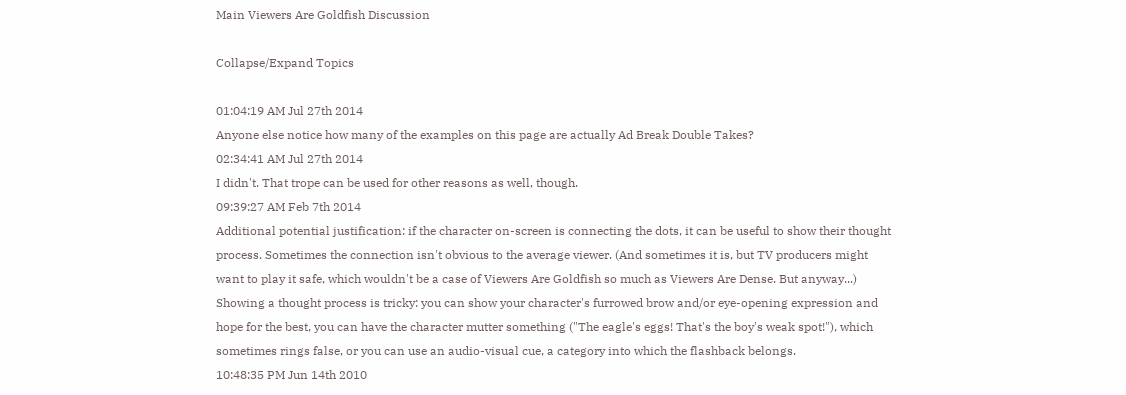Main Viewers Are Goldfish Discussion

Collapse/Expand Topics

01:04:19 AM Jul 27th 2014
Anyone else notice how many of the examples on this page are actually Ad Break Double Takes?
02:34:41 AM Jul 27th 2014
I didn't. That trope can be used for other reasons as well, though.
09:39:27 AM Feb 7th 2014
Additional potential justification: if the character on-screen is connecting the dots, it can be useful to show their thought process. Sometimes the connection isn't obvious to the average viewer. (And sometimes it is, but TV producers might want to play it safe, which wouldn't be a case of Viewers Are Goldfish so much as Viewers Are Dense. But anyway...) Showing a thought process is tricky: you can show your character's furrowed brow and/or eye-opening expression and hope for the best, you can have the character mutter something ("The eagle's eggs! That's the boy's weak spot!"), which sometimes rings false, or you can use an audio-visual cue, a category into which the flashback belongs.
10:48:35 PM Jun 14th 2010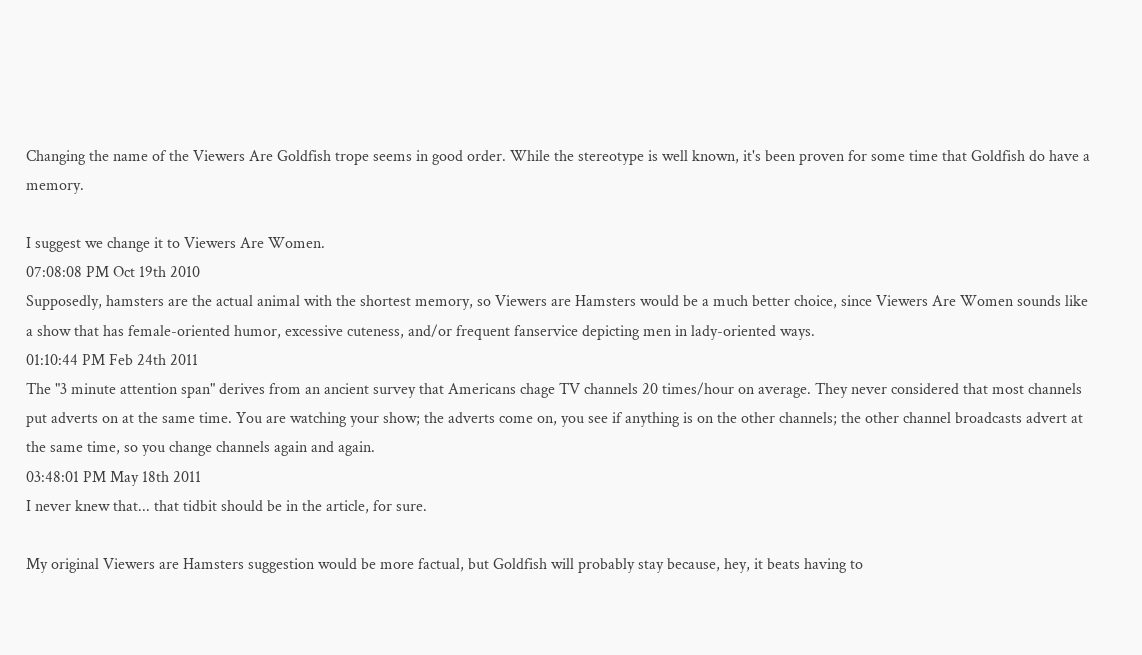Changing the name of the Viewers Are Goldfish trope seems in good order. While the stereotype is well known, it's been proven for some time that Goldfish do have a memory.

I suggest we change it to Viewers Are Women.
07:08:08 PM Oct 19th 2010
Supposedly, hamsters are the actual animal with the shortest memory, so Viewers are Hamsters would be a much better choice, since Viewers Are Women sounds like a show that has female-oriented humor, excessive cuteness, and/or frequent fanservice depicting men in lady-oriented ways.
01:10:44 PM Feb 24th 2011
The "3 minute attention span" derives from an ancient survey that Americans chage TV channels 20 times/hour on average. They never considered that most channels put adverts on at the same time. You are watching your show; the adverts come on, you see if anything is on the other channels; the other channel broadcasts advert at the same time, so you change channels again and again.
03:48:01 PM May 18th 2011
I never knew that... that tidbit should be in the article, for sure.

My original Viewers are Hamsters suggestion would be more factual, but Goldfish will probably stay because, hey, it beats having to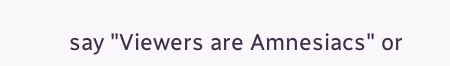say "Viewers are Amnesiacs" or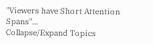"Viewers have Short Attention Spans"...
Collapse/Expand Topics